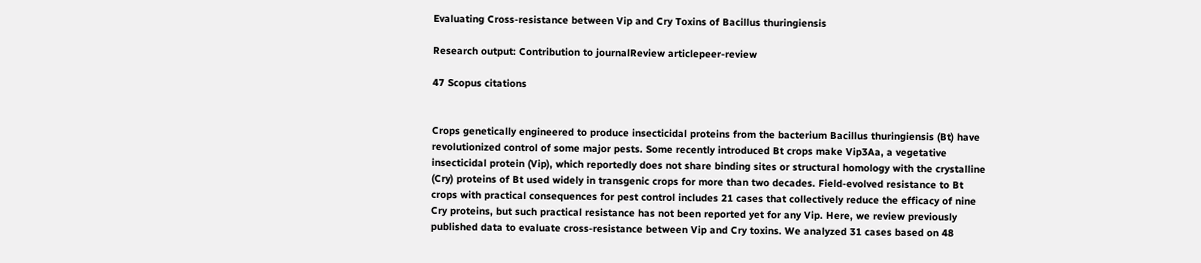Evaluating Cross-resistance between Vip and Cry Toxins of Bacillus thuringiensis

Research output: Contribution to journalReview articlepeer-review

47 Scopus citations


Crops genetically engineered to produce insecticidal proteins from the bacterium Bacillus thuringiensis (Bt) have revolutionized control of some major pests. Some recently introduced Bt crops make Vip3Aa, a vegetative insecticidal protein (Vip), which reportedly does not share binding sites or structural homology with the crystalline (Cry) proteins of Bt used widely in transgenic crops for more than two decades. Field-evolved resistance to Bt crops with practical consequences for pest control includes 21 cases that collectively reduce the efficacy of nine Cry proteins, but such practical resistance has not been reported yet for any Vip. Here, we review previously published data to evaluate cross-resistance between Vip and Cry toxins. We analyzed 31 cases based on 48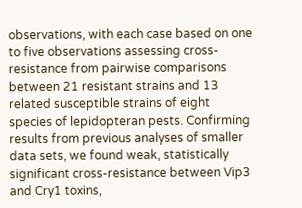observations, with each case based on one to five observations assessing cross-resistance from pairwise comparisons between 21 resistant strains and 13 related susceptible strains of eight species of lepidopteran pests. Confirming results from previous analyses of smaller data sets, we found weak, statistically significant cross-resistance between Vip3 and Cry1 toxins,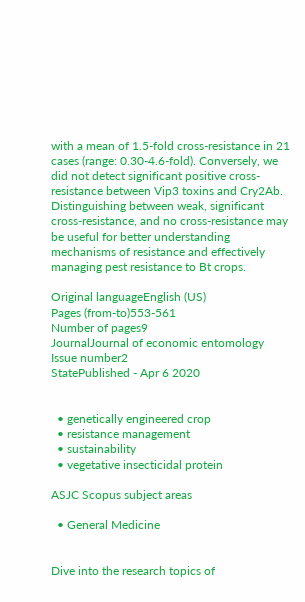with a mean of 1.5-fold cross-resistance in 21 cases (range: 0.30-4.6-fold). Conversely, we did not detect significant positive cross-resistance between Vip3 toxins and Cry2Ab. Distinguishing between weak, significant cross-resistance, and no cross-resistance may be useful for better understanding mechanisms of resistance and effectively managing pest resistance to Bt crops.

Original languageEnglish (US)
Pages (from-to)553-561
Number of pages9
JournalJournal of economic entomology
Issue number2
StatePublished - Apr 6 2020


  • genetically engineered crop
  • resistance management
  • sustainability
  • vegetative insecticidal protein

ASJC Scopus subject areas

  • General Medicine


Dive into the research topics of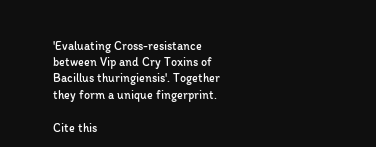'Evaluating Cross-resistance between Vip and Cry Toxins of Bacillus thuringiensis'. Together they form a unique fingerprint.

Cite this